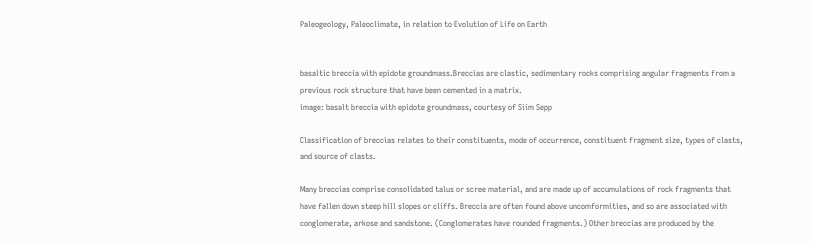Paleogeology, Paleoclimate, in relation to Evolution of Life on Earth


basaltic breccia with epidote groundmass.Breccias are clastic, sedimentary rocks comprising angular fragments from a previous rock structure that have been cemented in a matrix.
image: basalt breccia with epidote groundmass, courtesy of Siim Sepp

Classification of breccias relates to their constituents, mode of occurrence, constituent fragment size, types of clasts, and source of clasts.

Many breccias comprise consolidated talus or scree material, and are made up of accumulations of rock fragments that have fallen down steep hill slopes or cliffs. Breccia are often found above uncomformities, and so are associated with conglomerate, arkose and sandstone. (Conglomerates have rounded fragments.) Other breccias are produced by the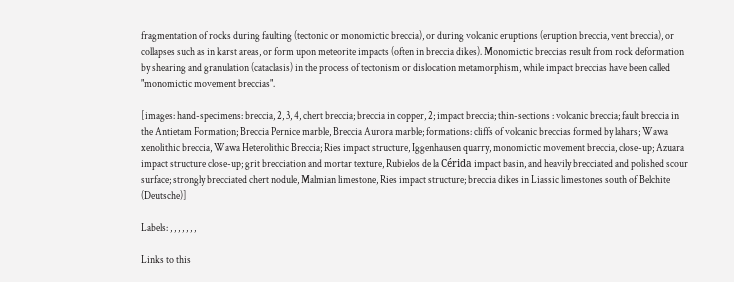fragmentation of rocks during faulting (tectonic or monomictic breccia), or during volcanic eruptions (eruption breccia, vent breccia), or collapses such as in karst areas, or form upon meteorite impacts (often in breccia dikes). Monomictic breccias result from rock deformation by shearing and granulation (cataclasis) in the process of tectonism or dislocation metamorphism, while impact breccias have been called "monomictic movement breccias".

[images: hand-specimens: breccia, 2, 3, 4, chert breccia; breccia in copper, 2; impact breccia; thin-sections : volcanic breccia; fault breccia in the Antietam Formation; Breccia Pernice marble, Breccia Aurora marble; formations: cliffs of volcanic breccias formed by lahars; Wawa xenolithic breccia, Wawa Heterolithic Breccia; Ries impact structure, Iggenhausen quarry, monomictic movement breccia, close-up; Azuara impact structure close-up; grit brecciation and mortar texture, Rubielos de la Cérida impact basin, and heavily brecciated and polished scour surface; strongly brecciated chert nodule, Malmian limestone, Ries impact structure; breccia dikes in Liassic limestones south of Belchite (Deutsche)]

Labels: , , , , , , ,

Links to this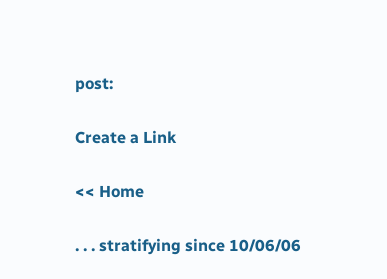post:

Create a Link

<< Home

. . . stratifying since 10/06/06